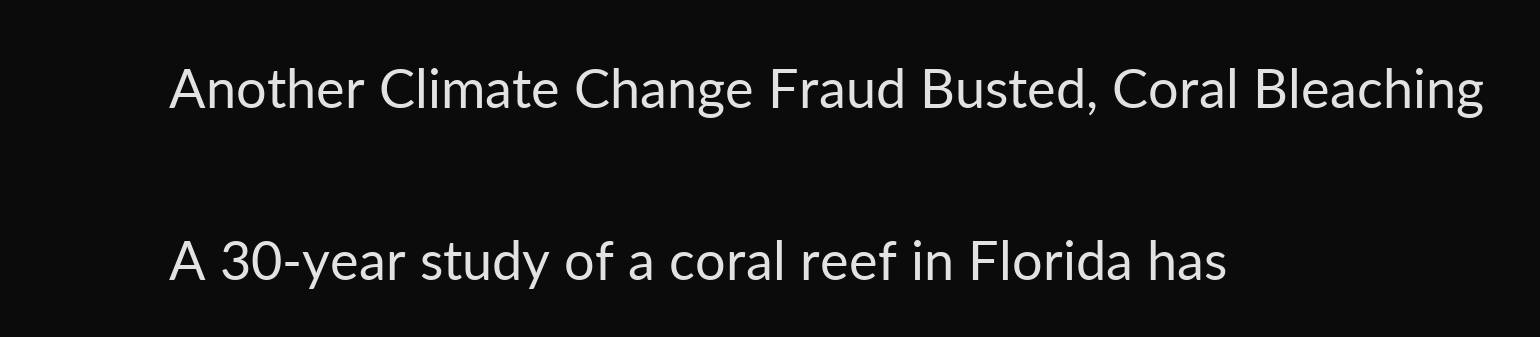Another Climate Change Fraud Busted, Coral Bleaching

A 30-year study of a coral reef in Florida has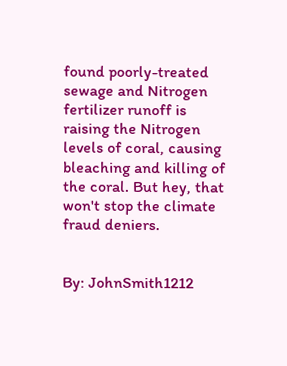found poorly-treated sewage and Nitrogen fertilizer runoff is raising the Nitrogen levels of coral, causing bleaching and killing of the coral. But hey, that won't stop the climate fraud deniers.


By: JohnSmith1212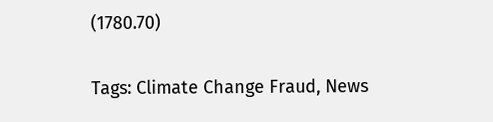(1780.70)

Tags: Climate Change Fraud, News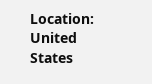Location: United States